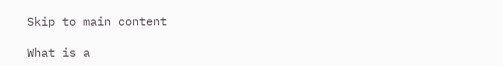Skip to main content

What is a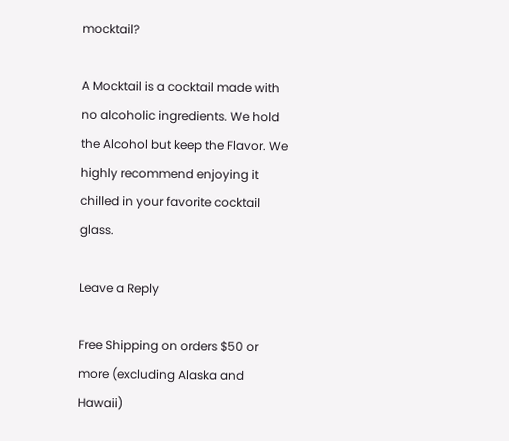mocktail?

A Mocktail is a cocktail made with no alcoholic ingredients. We hold the Alcohol but keep the Flavor. We highly recommend enjoying it chilled in your favorite cocktail glass.

Leave a Reply

Free Shipping on orders $50 or more (excluding Alaska and Hawaii)